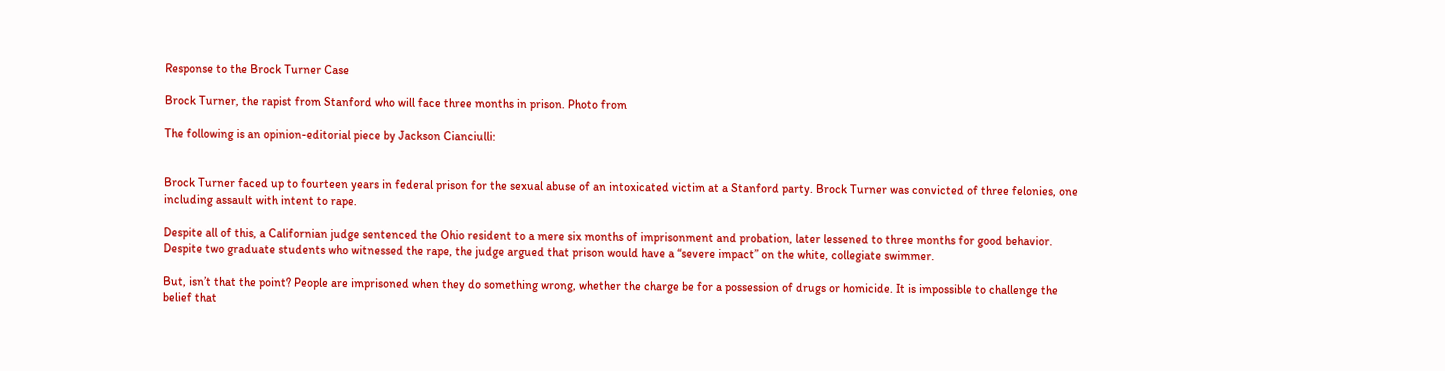Response to the Brock Turner Case

Brock Turner, the rapist from Stanford who will face three months in prison. Photo from

The following is an opinion-editorial piece by Jackson Cianciulli:


Brock Turner faced up to fourteen years in federal prison for the sexual abuse of an intoxicated victim at a Stanford party. Brock Turner was convicted of three felonies, one including assault with intent to rape.

Despite all of this, a Californian judge sentenced the Ohio resident to a mere six months of imprisonment and probation, later lessened to three months for good behavior. Despite two graduate students who witnessed the rape, the judge argued that prison would have a “severe impact” on the white, collegiate swimmer.

But, isn’t that the point? People are imprisoned when they do something wrong, whether the charge be for a possession of drugs or homicide. It is impossible to challenge the belief that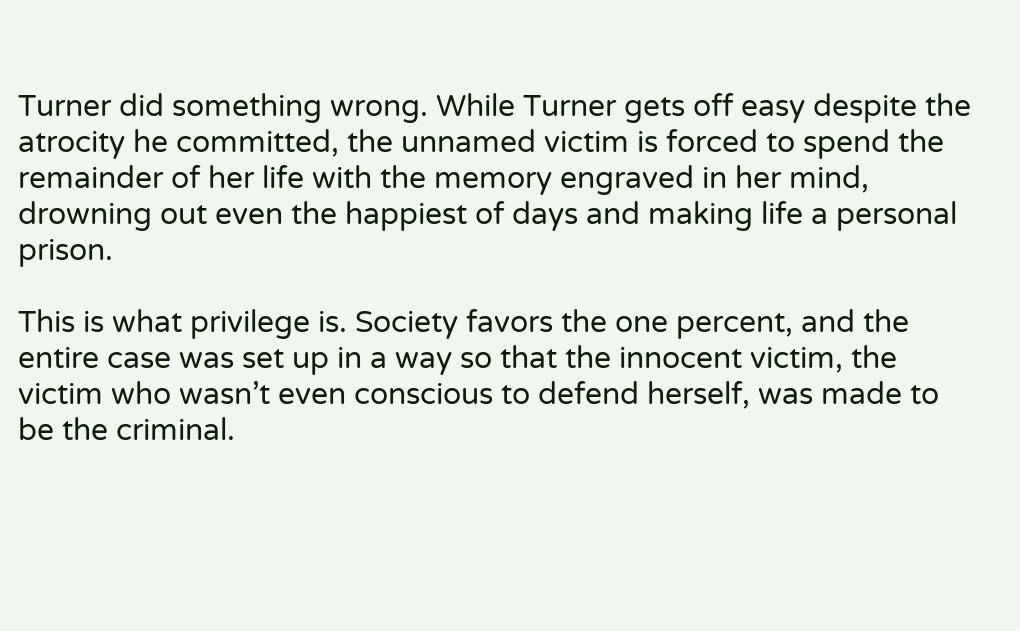Turner did something wrong. While Turner gets off easy despite the atrocity he committed, the unnamed victim is forced to spend the remainder of her life with the memory engraved in her mind, drowning out even the happiest of days and making life a personal prison.

This is what privilege is. Society favors the one percent, and the entire case was set up in a way so that the innocent victim, the victim who wasn’t even conscious to defend herself, was made to be the criminal.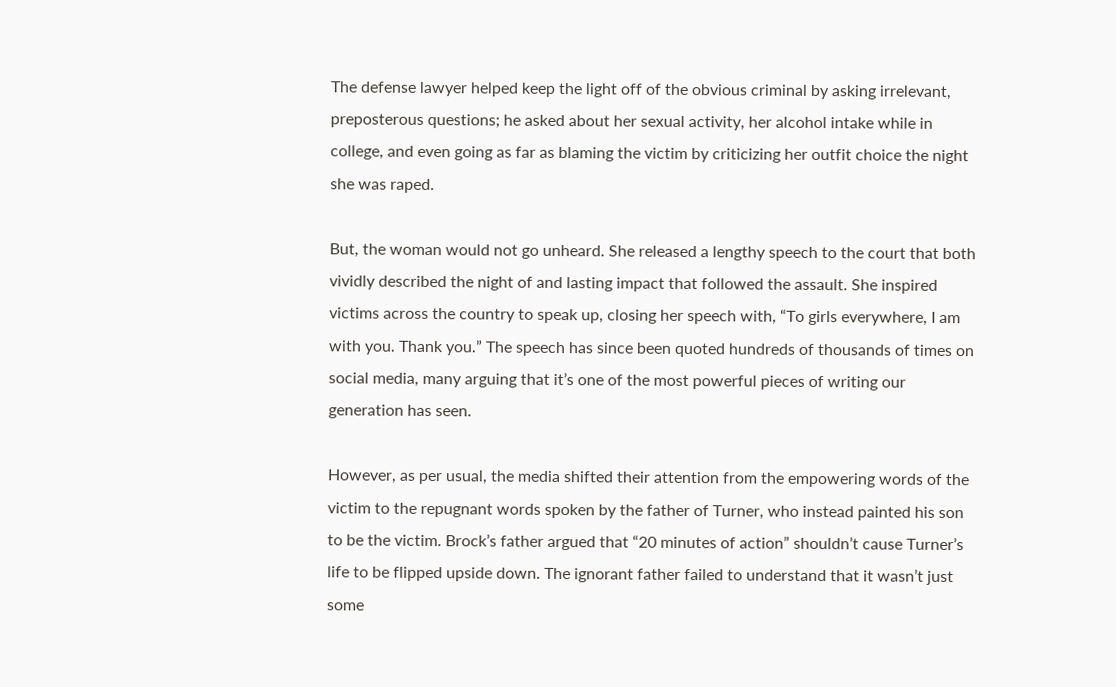The defense lawyer helped keep the light off of the obvious criminal by asking irrelevant, preposterous questions; he asked about her sexual activity, her alcohol intake while in college, and even going as far as blaming the victim by criticizing her outfit choice the night she was raped.

But, the woman would not go unheard. She released a lengthy speech to the court that both vividly described the night of and lasting impact that followed the assault. She inspired victims across the country to speak up, closing her speech with, “To girls everywhere, I am with you. Thank you.” The speech has since been quoted hundreds of thousands of times on social media, many arguing that it’s one of the most powerful pieces of writing our generation has seen.

However, as per usual, the media shifted their attention from the empowering words of the victim to the repugnant words spoken by the father of Turner, who instead painted his son to be the victim. Brock’s father argued that “20 minutes of action” shouldn’t cause Turner’s life to be flipped upside down. The ignorant father failed to understand that it wasn’t just some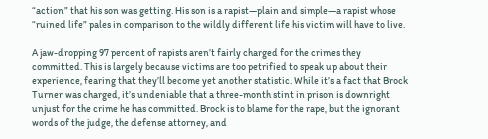“action” that his son was getting. His son is a rapist—plain and simple—a rapist whose “ruined life” pales in comparison to the wildly different life his victim will have to live.

A jaw-dropping 97 percent of rapists aren’t fairly charged for the crimes they committed. This is largely because victims are too petrified to speak up about their experience, fearing that they’ll become yet another statistic. While it’s a fact that Brock Turner was charged, it’s undeniable that a three-month stint in prison is downright unjust for the crime he has committed. Brock is to blame for the rape, but the ignorant words of the judge, the defense attorney, and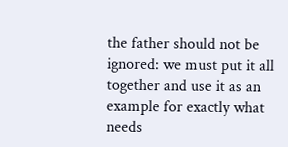the father should not be ignored: we must put it all together and use it as an example for exactly what needs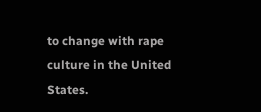to change with rape culture in the United States.